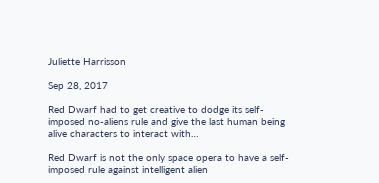Juliette Harrisson

Sep 28, 2017

Red Dwarf had to get creative to dodge its self-imposed no-aliens rule and give the last human being alive characters to interact with…

Red Dwarf is not the only space opera to have a self-imposed rule against intelligent alien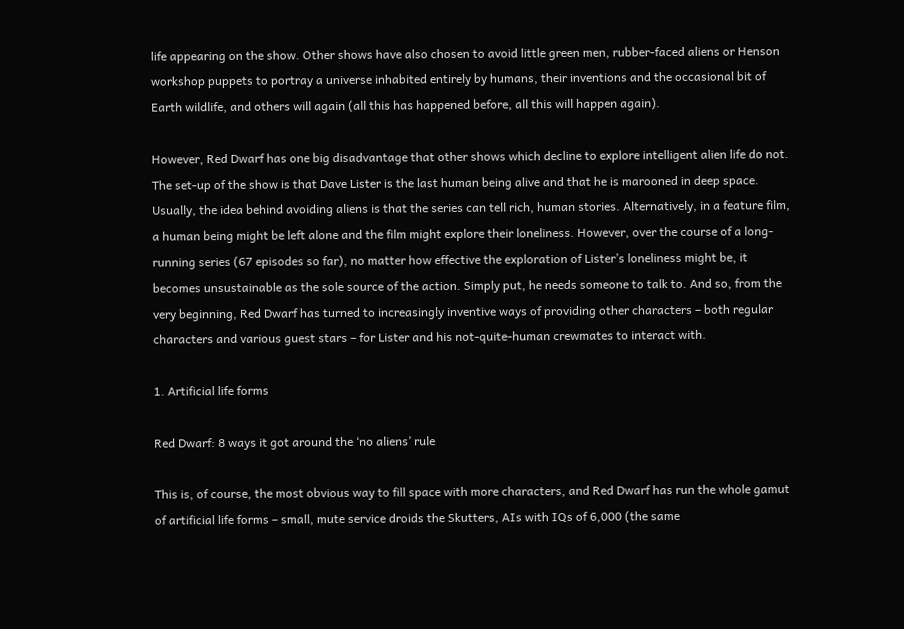life appearing on the show. Other shows have also chosen to avoid little green men, rubber-faced aliens or Henson workshop puppets to portray a universe inhabited entirely by humans, their inventions and the occasional bit of Earth wildlife, and others will again (all this has happened before, all this will happen again).

However, Red Dwarf has one big disadvantage that other shows which decline to explore intelligent alien life do not. The set-up of the show is that Dave Lister is the last human being alive and that he is marooned in deep space. Usually, the idea behind avoiding aliens is that the series can tell rich, human stories. Alternatively, in a feature film, a human being might be left alone and the film might explore their loneliness. However, over the course of a long-running series (67 episodes so far), no matter how effective the exploration of Lister’s loneliness might be, it becomes unsustainable as the sole source of the action. Simply put, he needs someone to talk to. And so, from the very beginning, Red Dwarf has turned to increasingly inventive ways of providing other characters – both regular characters and various guest stars – for Lister and his not-quite-human crewmates to interact with.

1. Artificial life forms

Red Dwarf: 8 ways it got around the ‘no aliens’ rule

This is, of course, the most obvious way to fill space with more characters, and Red Dwarf has run the whole gamut of artificial life forms – small, mute service droids the Skutters, AIs with IQs of 6,000 (the same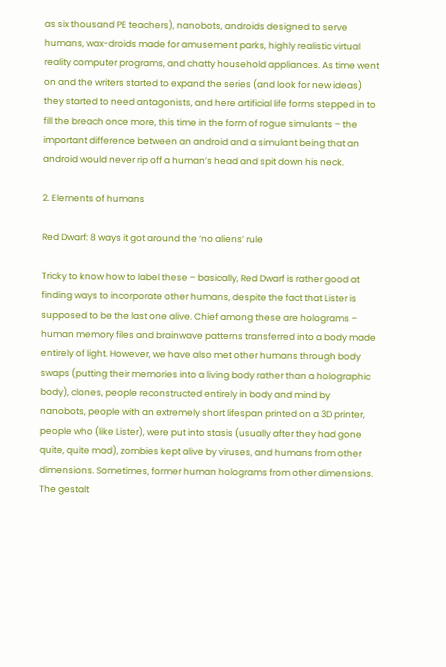as six thousand PE teachers), nanobots, androids designed to serve humans, wax-droids made for amusement parks, highly realistic virtual reality computer programs, and chatty household appliances. As time went on and the writers started to expand the series (and look for new ideas) they started to need antagonists, and here artificial life forms stepped in to fill the breach once more, this time in the form of rogue simulants – the important difference between an android and a simulant being that an android would never rip off a human’s head and spit down his neck.

2. Elements of humans

Red Dwarf: 8 ways it got around the ‘no aliens’ rule

Tricky to know how to label these – basically, Red Dwarf is rather good at finding ways to incorporate other humans, despite the fact that Lister is supposed to be the last one alive. Chief among these are holograms – human memory files and brainwave patterns transferred into a body made entirely of light. However, we have also met other humans through body swaps (putting their memories into a living body rather than a holographic body), clones, people reconstructed entirely in body and mind by nanobots, people with an extremely short lifespan printed on a 3D printer, people who (like Lister), were put into stasis (usually after they had gone quite, quite mad), zombies kept alive by viruses, and humans from other dimensions. Sometimes, former human holograms from other dimensions. The gestalt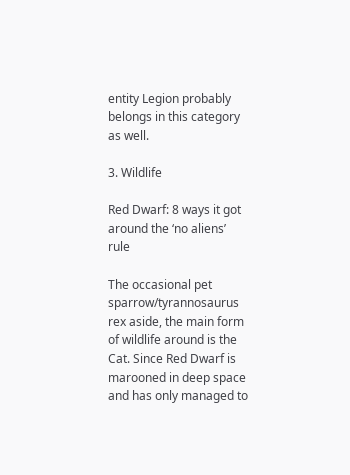entity Legion probably belongs in this category as well.

3. Wildlife

Red Dwarf: 8 ways it got around the ‘no aliens’ rule

The occasional pet sparrow/tyrannosaurus rex aside, the main form of wildlife around is the Cat. Since Red Dwarf is marooned in deep space and has only managed to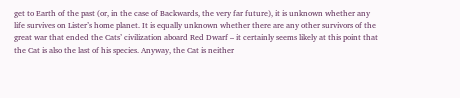get to Earth of the past (or, in the case of Backwards, the very far future), it is unknown whether any life survives on Lister’s home planet. It is equally unknown whether there are any other survivors of the great war that ended the Cats’ civilization aboard Red Dwarf – it certainly seems likely at this point that the Cat is also the last of his species. Anyway, the Cat is neither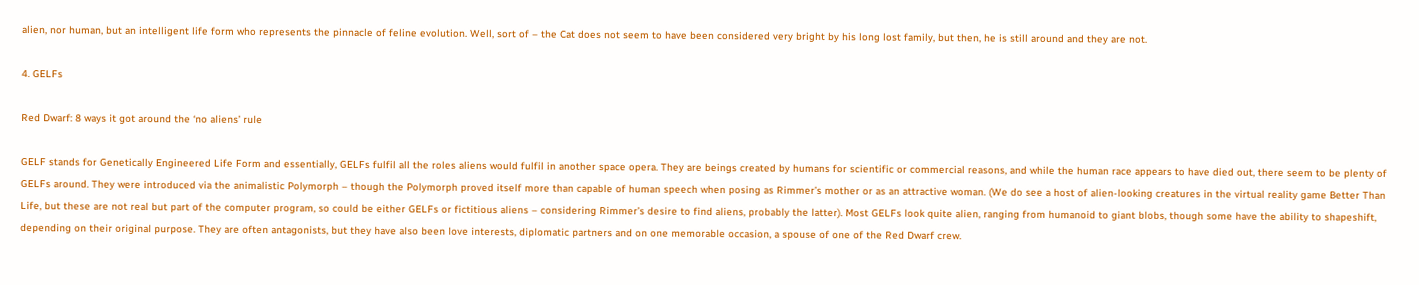alien, nor human, but an intelligent life form who represents the pinnacle of feline evolution. Well, sort of – the Cat does not seem to have been considered very bright by his long lost family, but then, he is still around and they are not.

4. GELFs

Red Dwarf: 8 ways it got around the ‘no aliens’ rule

GELF stands for Genetically Engineered Life Form and essentially, GELFs fulfil all the roles aliens would fulfil in another space opera. They are beings created by humans for scientific or commercial reasons, and while the human race appears to have died out, there seem to be plenty of GELFs around. They were introduced via the animalistic Polymorph – though the Polymorph proved itself more than capable of human speech when posing as Rimmer’s mother or as an attractive woman. (We do see a host of alien-looking creatures in the virtual reality game Better Than Life, but these are not real but part of the computer program, so could be either GELFs or fictitious aliens – considering Rimmer’s desire to find aliens, probably the latter). Most GELFs look quite alien, ranging from humanoid to giant blobs, though some have the ability to shapeshift, depending on their original purpose. They are often antagonists, but they have also been love interests, diplomatic partners and on one memorable occasion, a spouse of one of the Red Dwarf crew.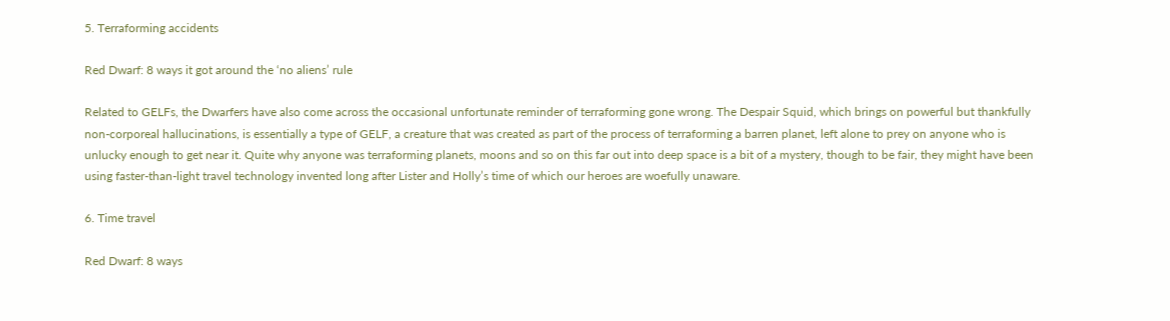5. Terraforming accidents

Red Dwarf: 8 ways it got around the ‘no aliens’ rule

Related to GELFs, the Dwarfers have also come across the occasional unfortunate reminder of terraforming gone wrong. The Despair Squid, which brings on powerful but thankfully non-corporeal hallucinations, is essentially a type of GELF, a creature that was created as part of the process of terraforming a barren planet, left alone to prey on anyone who is unlucky enough to get near it. Quite why anyone was terraforming planets, moons and so on this far out into deep space is a bit of a mystery, though to be fair, they might have been using faster-than-light travel technology invented long after Lister and Holly’s time of which our heroes are woefully unaware.

6. Time travel

Red Dwarf: 8 ways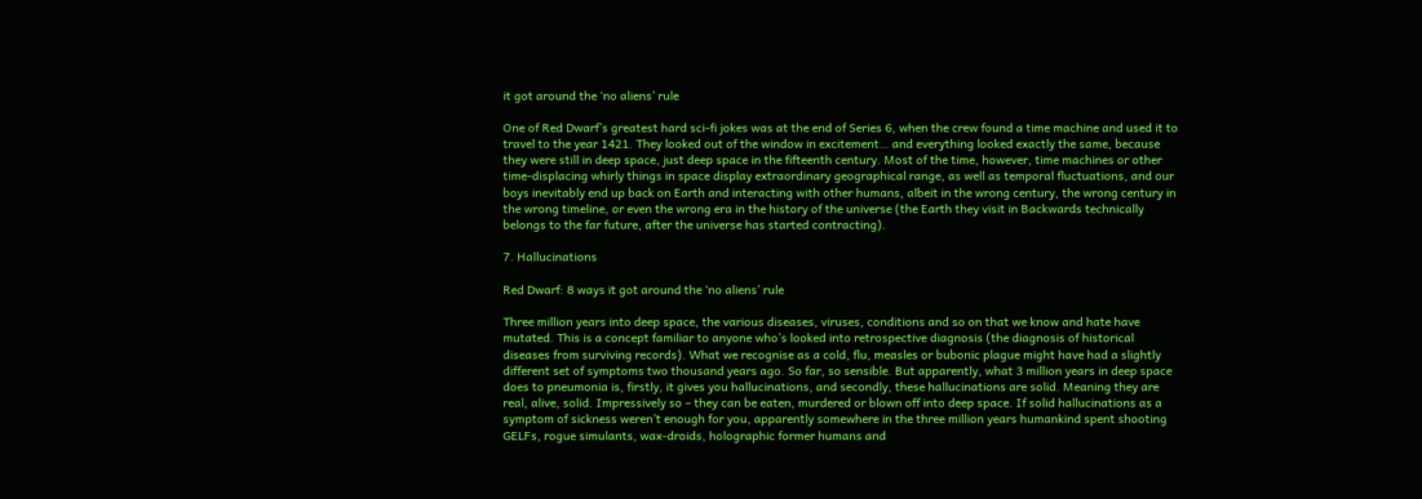it got around the ‘no aliens’ rule

One of Red Dwarf’s greatest hard sci-fi jokes was at the end of Series 6, when the crew found a time machine and used it to travel to the year 1421. They looked out of the window in excitement… and everything looked exactly the same, because they were still in deep space, just deep space in the fifteenth century. Most of the time, however, time machines or other time-displacing whirly things in space display extraordinary geographical range, as well as temporal fluctuations, and our boys inevitably end up back on Earth and interacting with other humans, albeit in the wrong century, the wrong century in the wrong timeline, or even the wrong era in the history of the universe (the Earth they visit in Backwards technically belongs to the far future, after the universe has started contracting).

7. Hallucinations

Red Dwarf: 8 ways it got around the ‘no aliens’ rule

Three million years into deep space, the various diseases, viruses, conditions and so on that we know and hate have mutated. This is a concept familiar to anyone who’s looked into retrospective diagnosis (the diagnosis of historical diseases from surviving records). What we recognise as a cold, flu, measles or bubonic plague might have had a slightly different set of symptoms two thousand years ago. So far, so sensible. But apparently, what 3 million years in deep space does to pneumonia is, firstly, it gives you hallucinations, and secondly, these hallucinations are solid. Meaning they are real, alive, solid. Impressively so – they can be eaten, murdered or blown off into deep space. If solid hallucinations as a symptom of sickness weren’t enough for you, apparently somewhere in the three million years humankind spent shooting GELFs, rogue simulants, wax-droids, holographic former humans and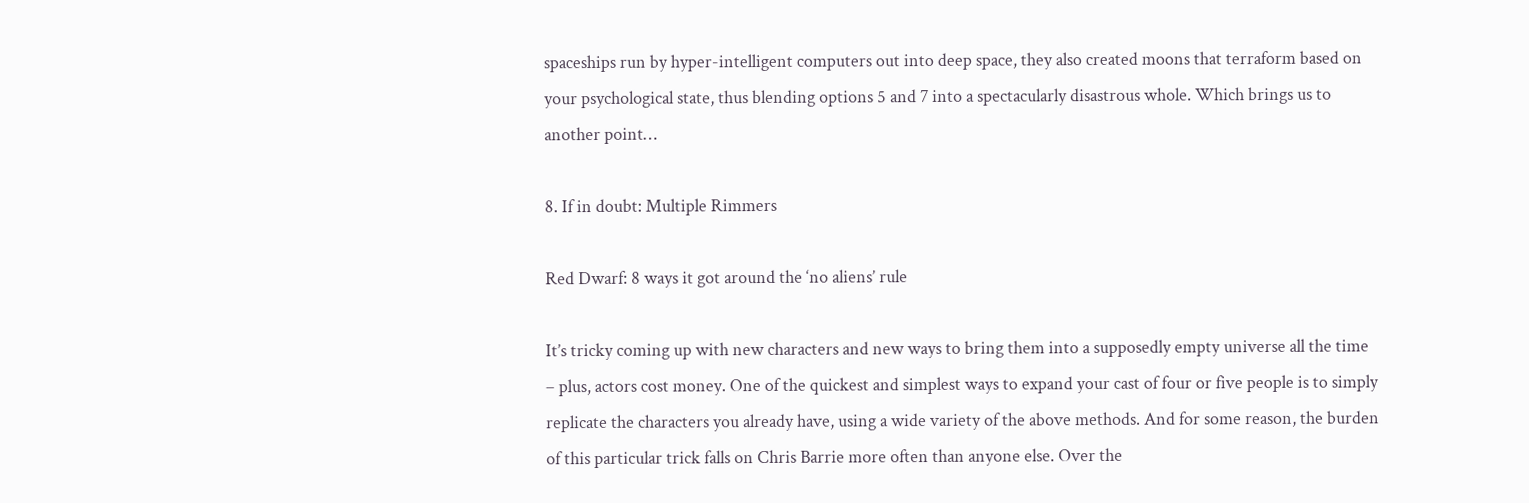spaceships run by hyper-intelligent computers out into deep space, they also created moons that terraform based on your psychological state, thus blending options 5 and 7 into a spectacularly disastrous whole. Which brings us to another point…

8. If in doubt: Multiple Rimmers

Red Dwarf: 8 ways it got around the ‘no aliens’ rule

It’s tricky coming up with new characters and new ways to bring them into a supposedly empty universe all the time – plus, actors cost money. One of the quickest and simplest ways to expand your cast of four or five people is to simply replicate the characters you already have, using a wide variety of the above methods. And for some reason, the burden of this particular trick falls on Chris Barrie more often than anyone else. Over the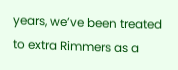years, we’ve been treated to extra Rimmers as a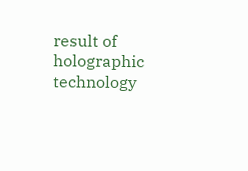result of holographic technology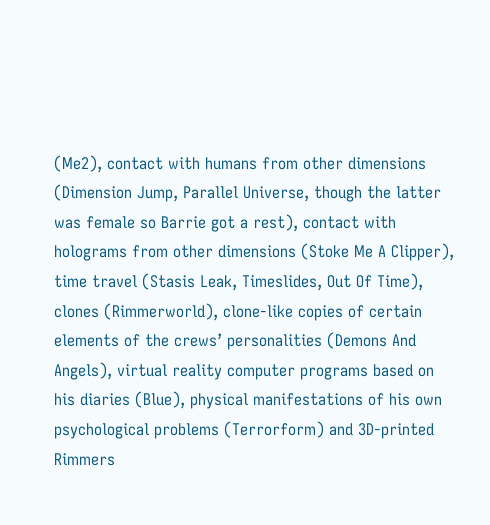(Me2), contact with humans from other dimensions (Dimension Jump, Parallel Universe, though the latter was female so Barrie got a rest), contact with holograms from other dimensions (Stoke Me A Clipper), time travel (Stasis Leak, Timeslides, Out Of Time), clones (Rimmerworld), clone-like copies of certain elements of the crews’ personalities (Demons And Angels), virtual reality computer programs based on his diaries (Blue), physical manifestations of his own psychological problems (Terrorform) and 3D-printed Rimmers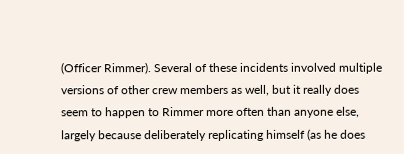(Officer Rimmer). Several of these incidents involved multiple versions of other crew members as well, but it really does seem to happen to Rimmer more often than anyone else, largely because deliberately replicating himself (as he does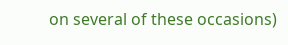on several of these occasions)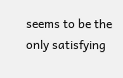seems to be the only satisfying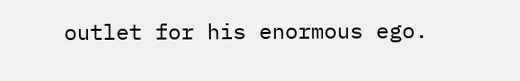outlet for his enormous ego.